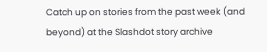Catch up on stories from the past week (and beyond) at the Slashdot story archive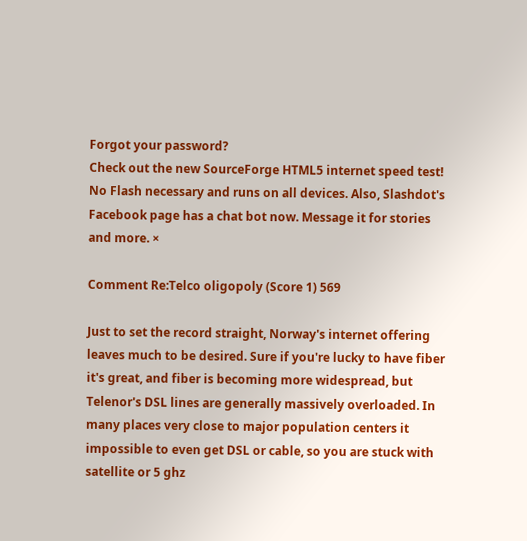Forgot your password?
Check out the new SourceForge HTML5 internet speed test! No Flash necessary and runs on all devices. Also, Slashdot's Facebook page has a chat bot now. Message it for stories and more. ×

Comment Re:Telco oligopoly (Score 1) 569

Just to set the record straight, Norway's internet offering leaves much to be desired. Sure if you're lucky to have fiber it's great, and fiber is becoming more widespread, but Telenor's DSL lines are generally massively overloaded. In many places very close to major population centers it impossible to even get DSL or cable, so you are stuck with satellite or 5 ghz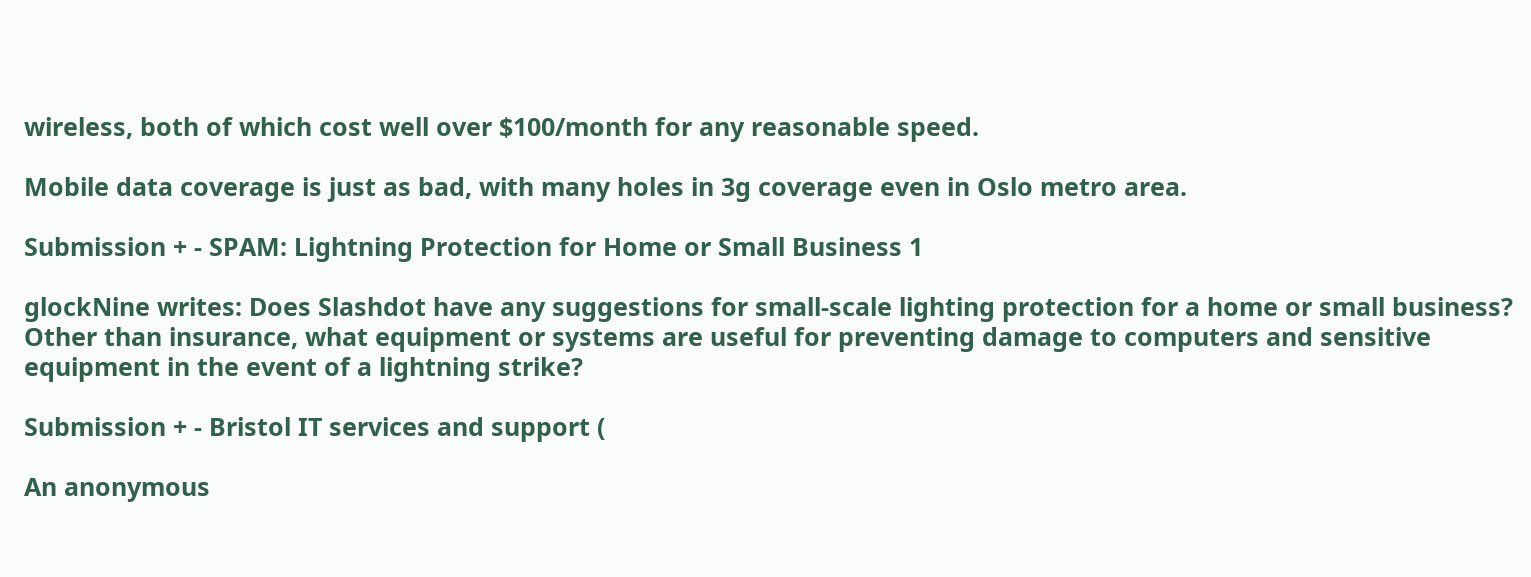wireless, both of which cost well over $100/month for any reasonable speed.

Mobile data coverage is just as bad, with many holes in 3g coverage even in Oslo metro area.

Submission + - SPAM: Lightning Protection for Home or Small Business 1

glockNine writes: Does Slashdot have any suggestions for small-scale lighting protection for a home or small business? Other than insurance, what equipment or systems are useful for preventing damage to computers and sensitive equipment in the event of a lightning strike?

Submission + - Bristol IT services and support (

An anonymous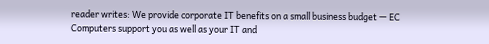reader writes: We provide corporate IT benefits on a small business budget — EC Computers support you as well as your IT and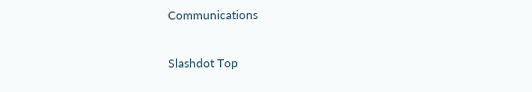Communications

Slashdot Top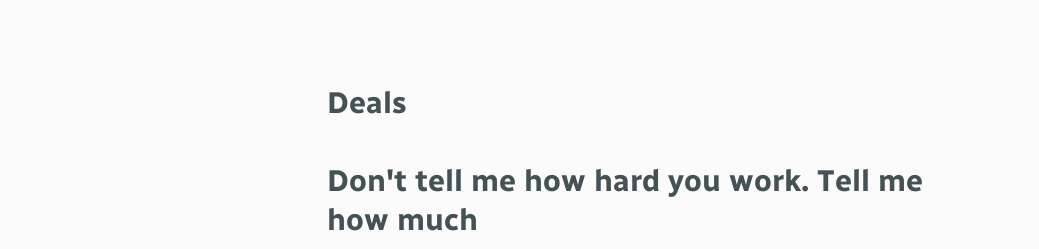Deals

Don't tell me how hard you work. Tell me how much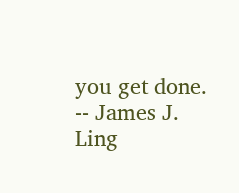you get done. -- James J. Ling